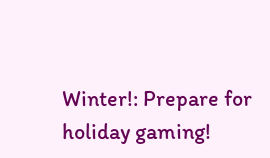Winter!: Prepare for holiday gaming!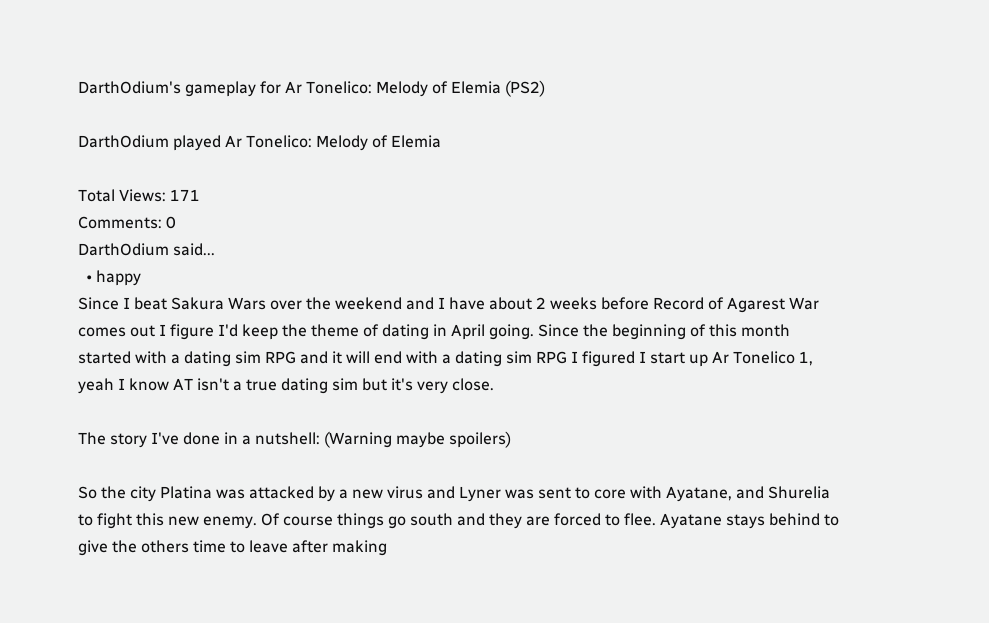DarthOdium's gameplay for Ar Tonelico: Melody of Elemia (PS2)

DarthOdium played Ar Tonelico: Melody of Elemia

Total Views: 171
Comments: 0
DarthOdium said...
  • happy
Since I beat Sakura Wars over the weekend and I have about 2 weeks before Record of Agarest War comes out I figure I'd keep the theme of dating in April going. Since the beginning of this month started with a dating sim RPG and it will end with a dating sim RPG I figured I start up Ar Tonelico 1, yeah I know AT isn't a true dating sim but it's very close.

The story I've done in a nutshell: (Warning maybe spoilers)

So the city Platina was attacked by a new virus and Lyner was sent to core with Ayatane, and Shurelia to fight this new enemy. Of course things go south and they are forced to flee. Ayatane stays behind to give the others time to leave after making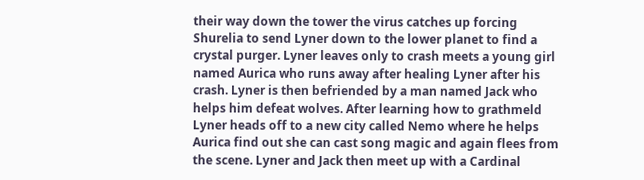their way down the tower the virus catches up forcing Shurelia to send Lyner down to the lower planet to find a crystal purger. Lyner leaves only to crash meets a young girl named Aurica who runs away after healing Lyner after his crash. Lyner is then befriended by a man named Jack who helps him defeat wolves. After learning how to grathmeld Lyner heads off to a new city called Nemo where he helps Aurica find out she can cast song magic and again flees from the scene. Lyner and Jack then meet up with a Cardinal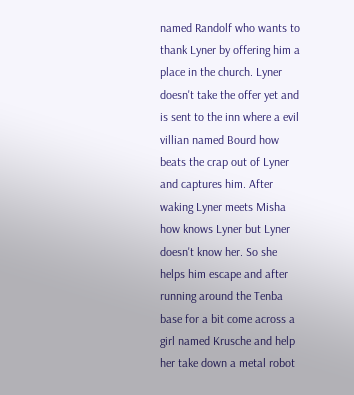named Randolf who wants to thank Lyner by offering him a place in the church. Lyner doesn't take the offer yet and is sent to the inn where a evil villian named Bourd how beats the crap out of Lyner and captures him. After waking Lyner meets Misha how knows Lyner but Lyner doesn't know her. So she helps him escape and after running around the Tenba base for a bit come across a girl named Krusche and help her take down a metal robot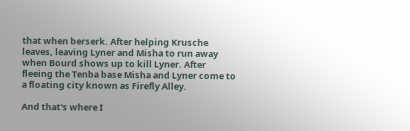that when berserk. After helping Krusche leaves, leaving Lyner and Misha to run away when Bourd shows up to kill Lyner. After fleeing the Tenba base Misha and Lyner come to a floating city known as Firefly Alley.

And that's where I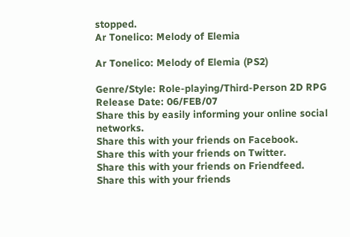stopped.
Ar Tonelico: Melody of Elemia

Ar Tonelico: Melody of Elemia (PS2)

Genre/Style: Role-playing/Third-Person 2D RPG
Release Date: 06/FEB/07
Share this by easily informing your online social networks.
Share this with your friends on Facebook.
Share this with your friends on Twitter.
Share this with your friends on Friendfeed.
Share this with your friends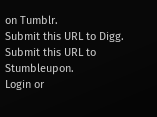on Tumblr.
Submit this URL to Digg.
Submit this URL to Stumbleupon.
Login or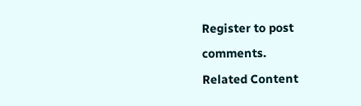Register to post comments.
Related Content